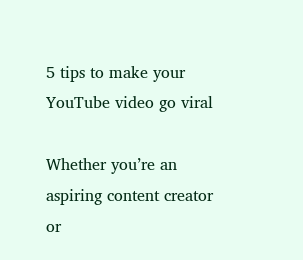5 tips to make your YouTube video go viral

Whether you’re an aspiring content creator or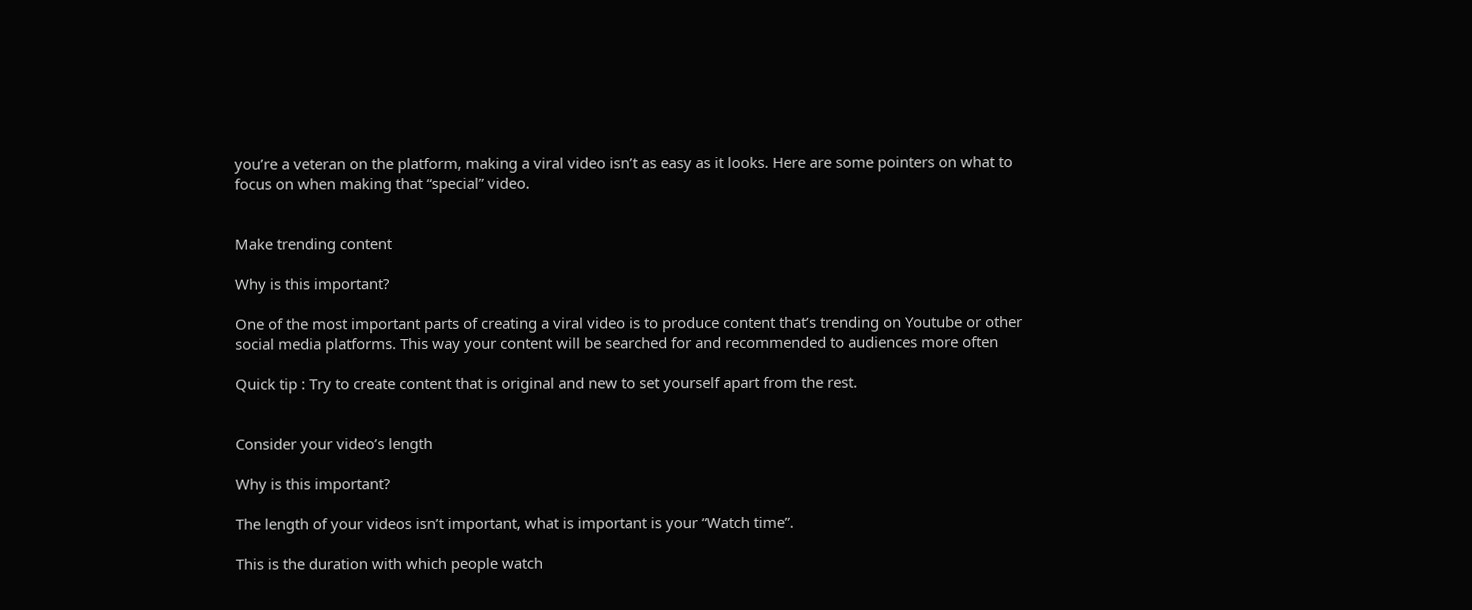you’re a veteran on the platform, making a viral video isn’t as easy as it looks. Here are some pointers on what to focus on when making that “special” video.


Make trending content

Why is this important?

One of the most important parts of creating a viral video is to produce content that’s trending on Youtube or other social media platforms. This way your content will be searched for and recommended to audiences more often

Quick tip : Try to create content that is original and new to set yourself apart from the rest.


Consider your video’s length

Why is this important?

The length of your videos isn’t important, what is important is your “Watch time”.

This is the duration with which people watch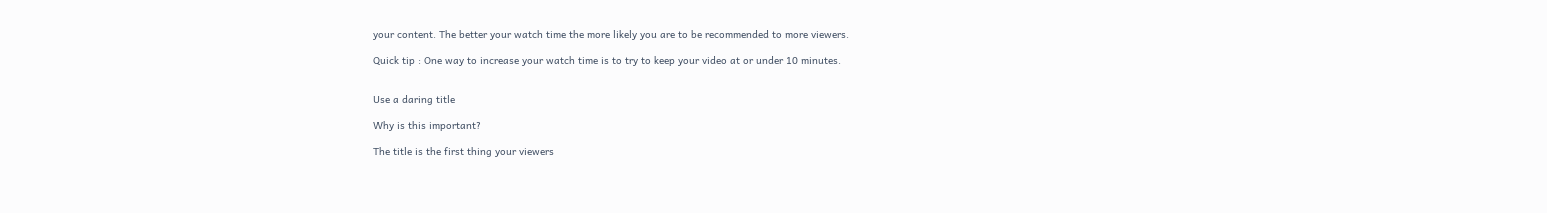your content. The better your watch time the more likely you are to be recommended to more viewers.

Quick tip : One way to increase your watch time is to try to keep your video at or under 10 minutes.


Use a daring title

Why is this important?

The title is the first thing your viewers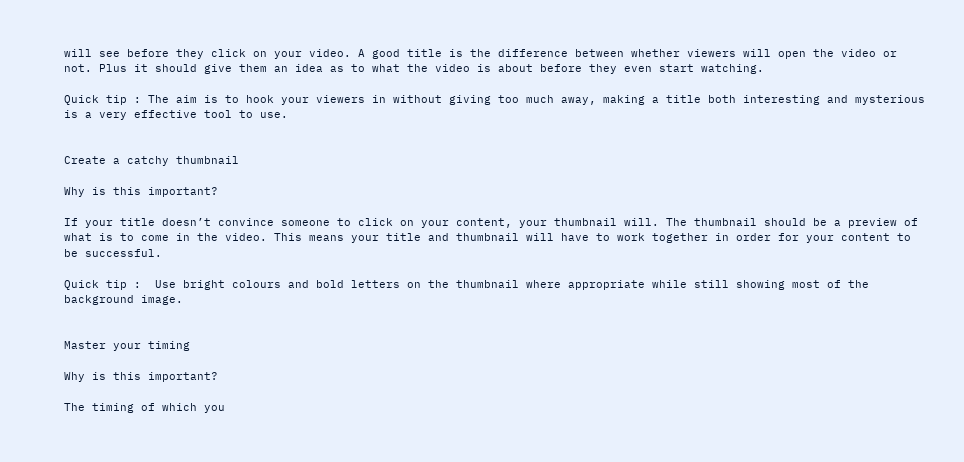will see before they click on your video. A good title is the difference between whether viewers will open the video or not. Plus it should give them an idea as to what the video is about before they even start watching.

Quick tip : The aim is to hook your viewers in without giving too much away, making a title both interesting and mysterious is a very effective tool to use.


Create a catchy thumbnail

Why is this important?

If your title doesn’t convince someone to click on your content, your thumbnail will. The thumbnail should be a preview of what is to come in the video. This means your title and thumbnail will have to work together in order for your content to be successful.

Quick tip :  Use bright colours and bold letters on the thumbnail where appropriate while still showing most of the background image.


Master your timing

Why is this important?

The timing of which you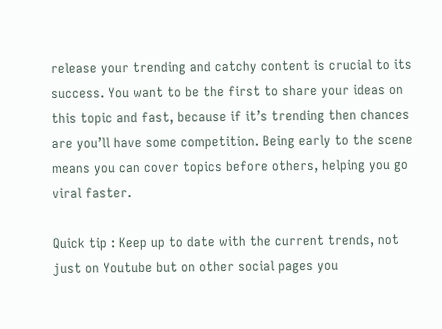release your trending and catchy content is crucial to its success. You want to be the first to share your ideas on this topic and fast, because if it’s trending then chances are you’ll have some competition. Being early to the scene means you can cover topics before others, helping you go viral faster.

Quick tip : Keep up to date with the current trends, not just on Youtube but on other social pages you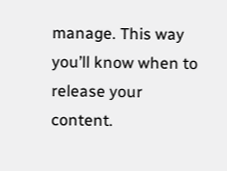manage. This way you’ll know when to release your content.